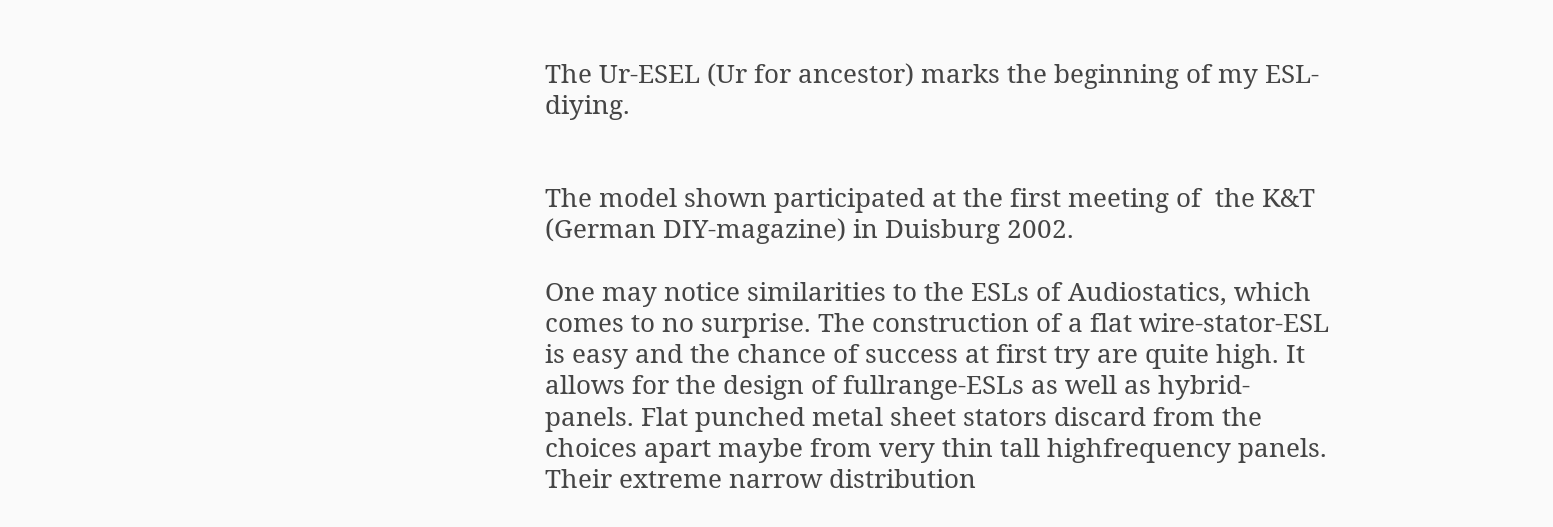The Ur-ESEL (Ur for ancestor) marks the beginning of my ESL-diying.


The model shown participated at the first meeting of  the K&T (German DIY-magazine) in Duisburg 2002.

One may notice similarities to the ESLs of Audiostatics, which comes to no surprise. The construction of a flat wire-stator-ESL is easy and the chance of success at first try are quite high. It allows for the design of fullrange-ESLs as well as hybrid-panels. Flat punched metal sheet stators discard from the choices apart maybe from very thin tall highfrequency panels. Their extreme narrow distribution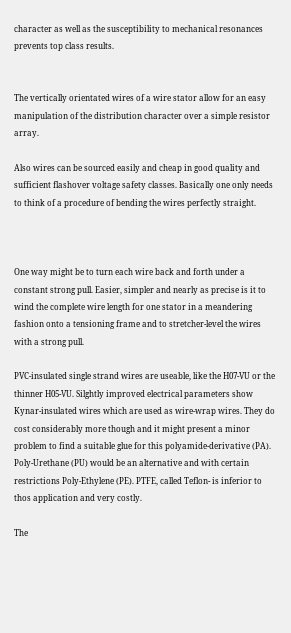character as well as the susceptibility to mechanical resonances prevents top class results.


The vertically orientated wires of a wire stator allow for an easy manipulation of the distribution character over a simple resistor array.

Also wires can be sourced easily and cheap in good quality and sufficient flashover voltage safety classes. Basically one only needs to think of a procedure of bending the wires perfectly straight.



One way might be to turn each wire back and forth under a constant strong pull. Easier, simpler and nearly as precise is it to wind the complete wire length for one stator in a meandering fashion onto a tensioning frame and to stretcher-level the wires with a strong pull.

PVC-insulated single strand wires are useable, like the H07-VU or the thinner H05-VU. Silghtly improved electrical parameters show Kynar-insulated wires which are used as wire-wrap wires. They do cost considerably more though and it might present a minor problem to find a suitable glue for this polyamide-derivative (PA). Poly-Urethane (PU) would be an alternative and with certain restrictions Poly-Ethylene (PE). PTFE, called Teflon- is inferior to thos application and very costly.

The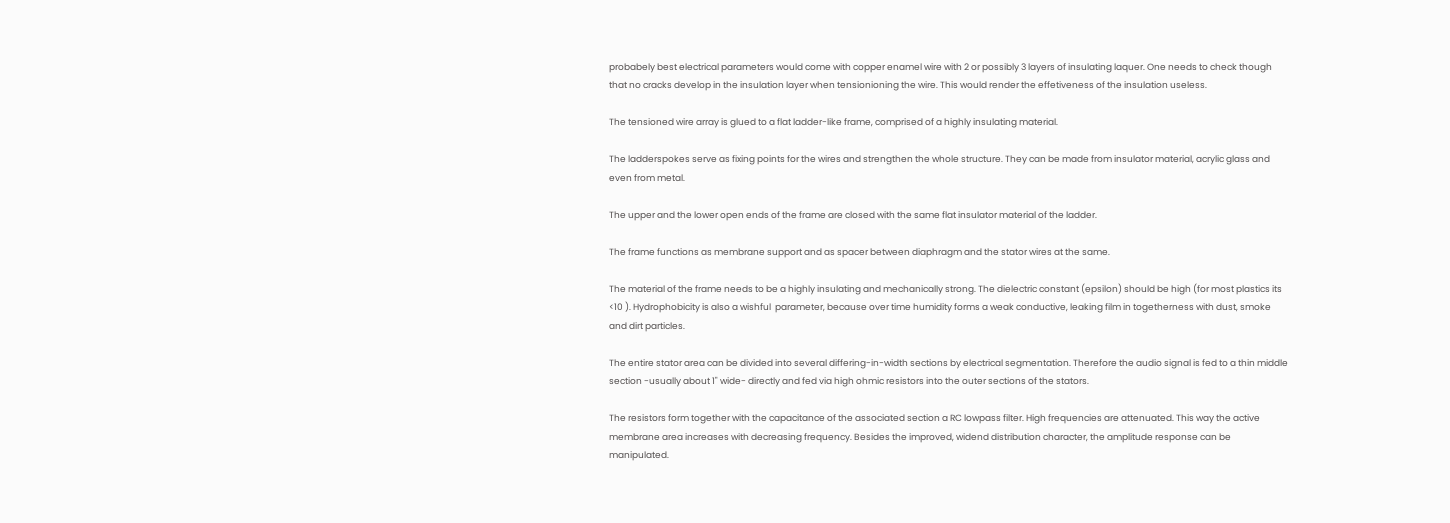probabely best electrical parameters would come with copper enamel wire with 2 or possibly 3 layers of insulating laquer. One needs to check though that no cracks develop in the insulation layer when tensionioning the wire. This would render the effetiveness of the insulation useless.

The tensioned wire array is glued to a flat ladder-like frame, comprised of a highly insulating material.

The ladderspokes serve as fixing points for the wires and strengthen the whole structure. They can be made from insulator material, acrylic glass and even from metal.

The upper and the lower open ends of the frame are closed with the same flat insulator material of the ladder.

The frame functions as membrane support and as spacer between diaphragm and the stator wires at the same.

The material of the frame needs to be a highly insulating and mechanically strong. The dielectric constant (epsilon) should be high (for most plastics its <10 ). Hydrophobicity is also a wishful  parameter, because over time humidity forms a weak conductive, leaking film in togetherness with dust, smoke and dirt particles.

The entire stator area can be divided into several differing-in-width sections by electrical segmentation. Therefore the audio signal is fed to a thin middle section -usually about 1" wide- directly and fed via high ohmic resistors into the outer sections of the stators.

The resistors form together with the capacitance of the associated section a RC lowpass filter. High frequencies are attenuated. This way the active membrane area increases with decreasing frequency. Besides the improved, widend distribution character, the amplitude response can be manipulated.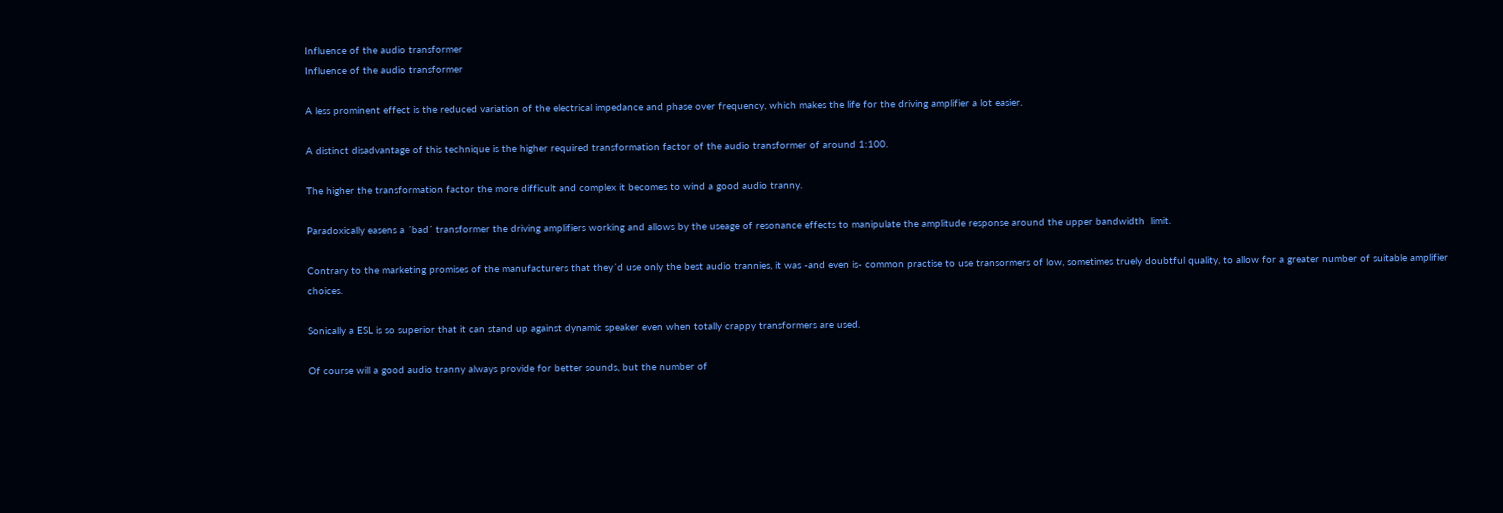Influence of the audio transformer
Influence of the audio transformer

A less prominent effect is the reduced variation of the electrical impedance and phase over frequency, which makes the life for the driving amplifier a lot easier.

A distinct disadvantage of this technique is the higher required transformation factor of the audio transformer of around 1:100.

The higher the transformation factor the more difficult and complex it becomes to wind a good audio tranny.

Paradoxically easens a ´bad´ transformer the driving amplifiers working and allows by the useage of resonance effects to manipulate the amplitude response around the upper bandwidth  limit.

Contrary to the marketing promises of the manufacturers that they´d use only the best audio trannies, it was -and even is- common practise to use transormers of low, sometimes truely doubtful quality, to allow for a greater number of suitable amplifier choices.

Sonically a ESL is so superior that it can stand up against dynamic speaker even when totally crappy transformers are used.

Of course will a good audio tranny always provide for better sounds, but the number of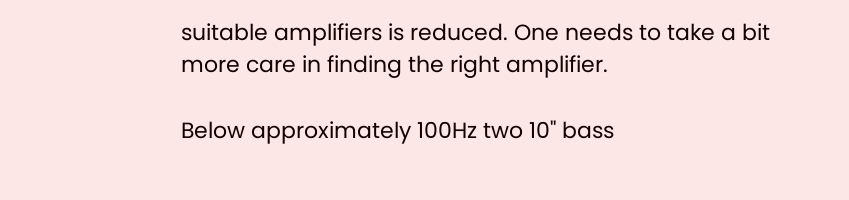suitable amplifiers is reduced. One needs to take a bit more care in finding the right amplifier.

Below approximately 100Hz two 10" bass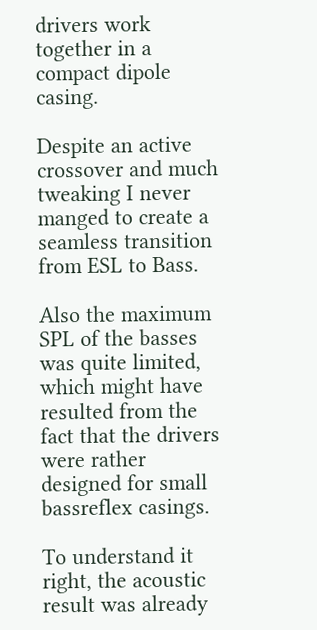drivers work together in a compact dipole casing.

Despite an active crossover and much tweaking I never manged to create a seamless transition from ESL to Bass.

Also the maximum SPL of the basses was quite limited, which might have resulted from the fact that the drivers were rather designed for small bassreflex casings.

To understand it right, the acoustic result was already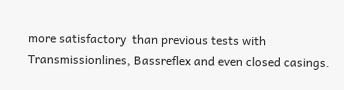more satisfactory  than previous tests with Transmissionlines, Bassreflex and even closed casings.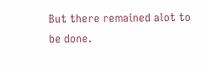But there remained alot to be done.